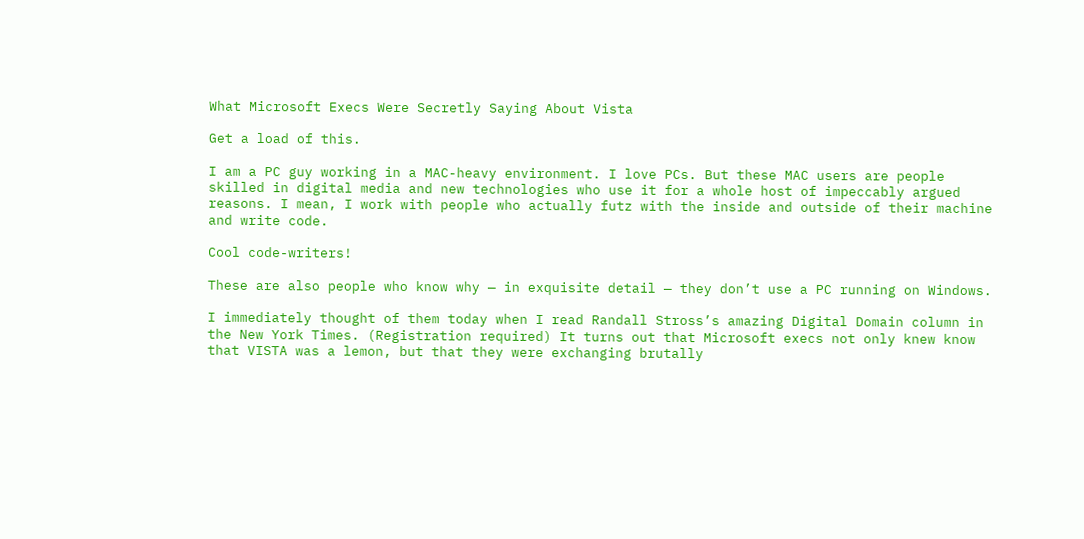What Microsoft Execs Were Secretly Saying About Vista

Get a load of this.

I am a PC guy working in a MAC-heavy environment. I love PCs. But these MAC users are people skilled in digital media and new technologies who use it for a whole host of impeccably argued reasons. I mean, I work with people who actually futz with the inside and outside of their machine and write code.

Cool code-writers!

These are also people who know why — in exquisite detail — they don’t use a PC running on Windows.

I immediately thought of them today when I read Randall Stross’s amazing Digital Domain column in the New York Times. (Registration required) It turns out that Microsoft execs not only knew know that VISTA was a lemon, but that they were exchanging brutally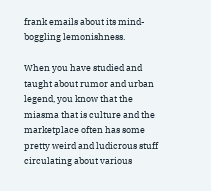frank emails about its mind-boggling lemonishness.

When you have studied and taught about rumor and urban  legend, you know that the miasma that is culture and the marketplace often has some pretty weird and ludicrous stuff circulating about various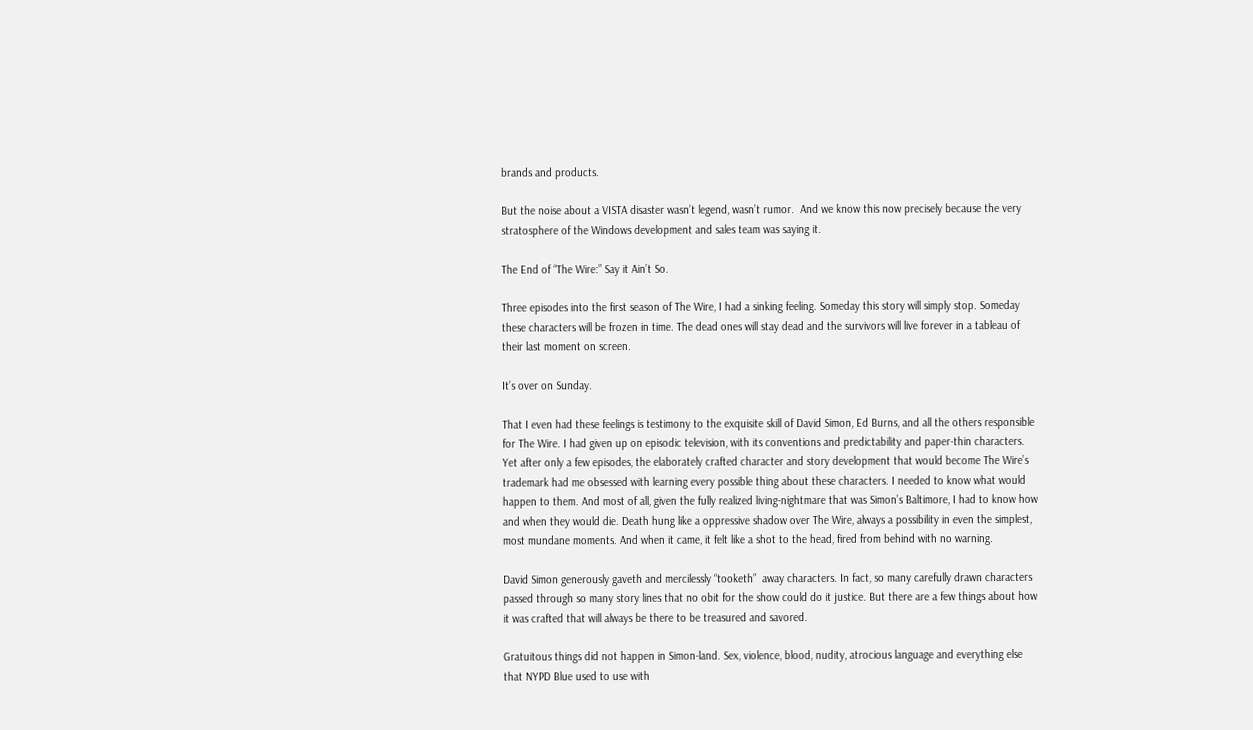brands and products.

But the noise about a VISTA disaster wasn’t legend, wasn’t rumor.  And we know this now precisely because the very stratosphere of the Windows development and sales team was saying it.

The End of “The Wire:” Say it Ain’t So.

Three episodes into the first season of The Wire, I had a sinking feeling. Someday this story will simply stop. Someday these characters will be frozen in time. The dead ones will stay dead and the survivors will live forever in a tableau of their last moment on screen.

It’s over on Sunday.

That I even had these feelings is testimony to the exquisite skill of David Simon, Ed Burns, and all the others responsible for The Wire. I had given up on episodic television, with its conventions and predictability and paper-thin characters. Yet after only a few episodes, the elaborately crafted character and story development that would become The Wire’s trademark had me obsessed with learning every possible thing about these characters. I needed to know what would happen to them. And most of all, given the fully realized living-nightmare that was Simon’s Baltimore, I had to know how and when they would die. Death hung like a oppressive shadow over The Wire, always a possibility in even the simplest, most mundane moments. And when it came, it felt like a shot to the head, fired from behind with no warning.

David Simon generously gaveth and mercilessly “tooketh”  away characters. In fact, so many carefully drawn characters passed through so many story lines that no obit for the show could do it justice. But there are a few things about how it was crafted that will always be there to be treasured and savored.

Gratuitous things did not happen in Simon-land. Sex, violence, blood, nudity, atrocious language and everything else that NYPD Blue used to use with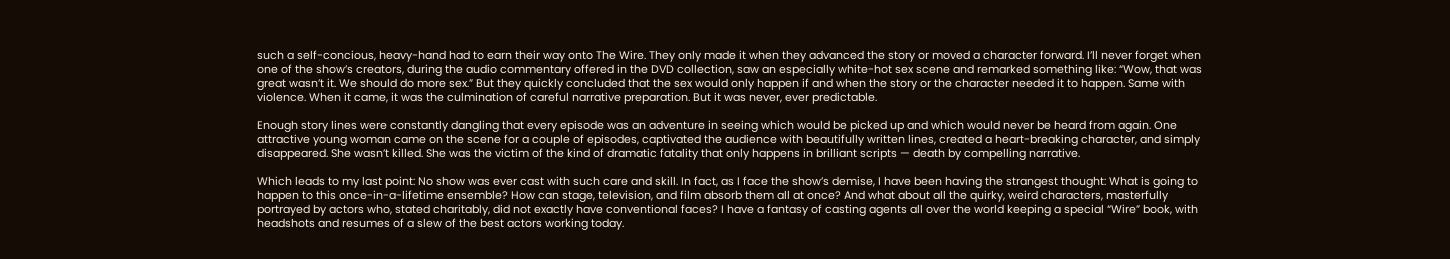such a self-concious, heavy-hand had to earn their way onto The Wire. They only made it when they advanced the story or moved a character forward. I’ll never forget when one of the show’s creators, during the audio commentary offered in the DVD collection, saw an especially white-hot sex scene and remarked something like: “Wow, that was great wasn’t it. We should do more sex.” But they quickly concluded that the sex would only happen if and when the story or the character needed it to happen. Same with violence. When it came, it was the culmination of careful narrative preparation. But it was never, ever predictable.

Enough story lines were constantly dangling that every episode was an adventure in seeing which would be picked up and which would never be heard from again. One attractive young woman came on the scene for a couple of episodes, captivated the audience with beautifully written lines, created a heart-breaking character, and simply disappeared. She wasn’t killed. She was the victim of the kind of dramatic fatality that only happens in brilliant scripts — death by compelling narrative.

Which leads to my last point: No show was ever cast with such care and skill. In fact, as I face the show’s demise, I have been having the strangest thought: What is going to happen to this once-in-a-lifetime ensemble? How can stage, television, and film absorb them all at once? And what about all the quirky, weird characters, masterfully portrayed by actors who, stated charitably, did not exactly have conventional faces? I have a fantasy of casting agents all over the world keeping a special “Wire” book, with headshots and resumes of a slew of the best actors working today.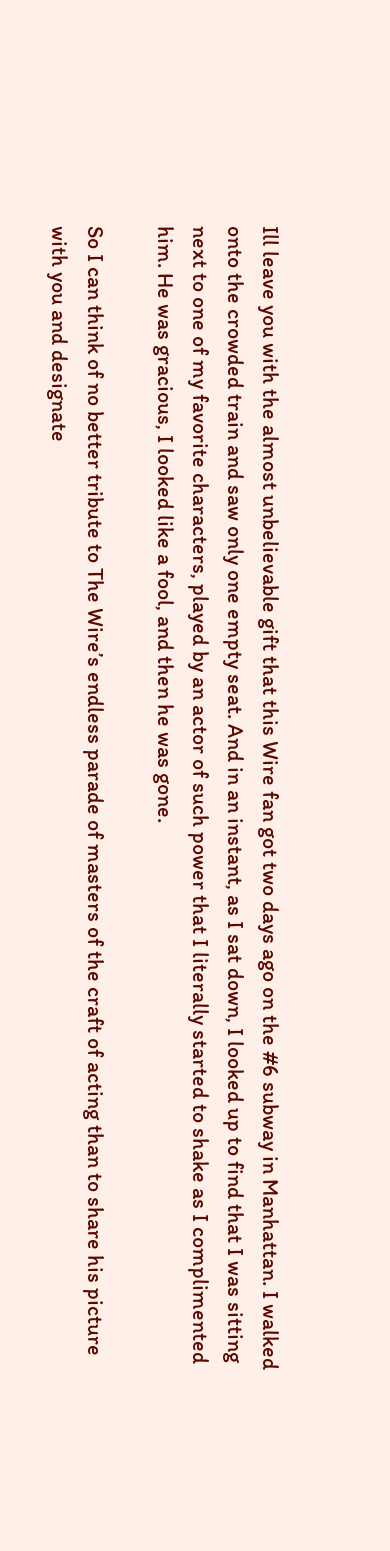Ill leave you with the almost unbelievable gift that this Wire fan got two days ago on the #6 subway in Manhattan. I walked onto the crowded train and saw only one empty seat. And in an instant, as I sat down, I looked up to find that I was sitting next to one of my favorite characters, played by an actor of such power that I literally started to shake as I complimented him. He was gracious, I looked like a fool, and then he was gone.

So I can think of no better tribute to The Wire’s endless parade of masters of the craft of acting than to share his picture with you and designate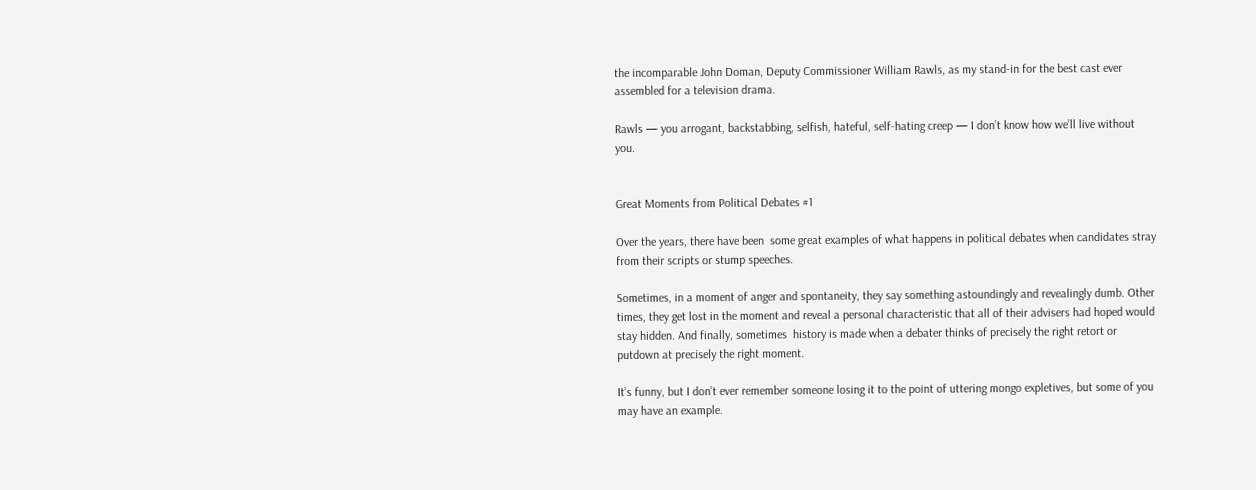the incomparable John Doman, Deputy Commissioner William Rawls, as my stand-in for the best cast ever assembled for a television drama.

Rawls — you arrogant, backstabbing, selfish, hateful, self-hating creep — I don’t know how we’ll live without you.


Great Moments from Political Debates #1

Over the years, there have been  some great examples of what happens in political debates when candidates stray from their scripts or stump speeches.

Sometimes, in a moment of anger and spontaneity, they say something astoundingly and revealingly dumb. Other times, they get lost in the moment and reveal a personal characteristic that all of their advisers had hoped would stay hidden. And finally, sometimes  history is made when a debater thinks of precisely the right retort or putdown at precisely the right moment.

It’s funny, but I don’t ever remember someone losing it to the point of uttering mongo expletives, but some of you may have an example.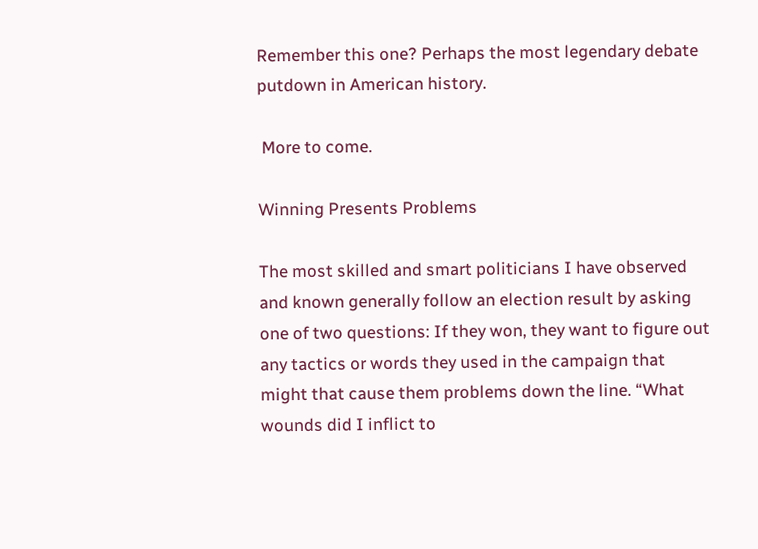Remember this one? Perhaps the most legendary debate putdown in American history.

 More to come.

Winning Presents Problems

The most skilled and smart politicians I have observed and known generally follow an election result by asking one of two questions: If they won, they want to figure out any tactics or words they used in the campaign that might that cause them problems down the line. “What wounds did I inflict to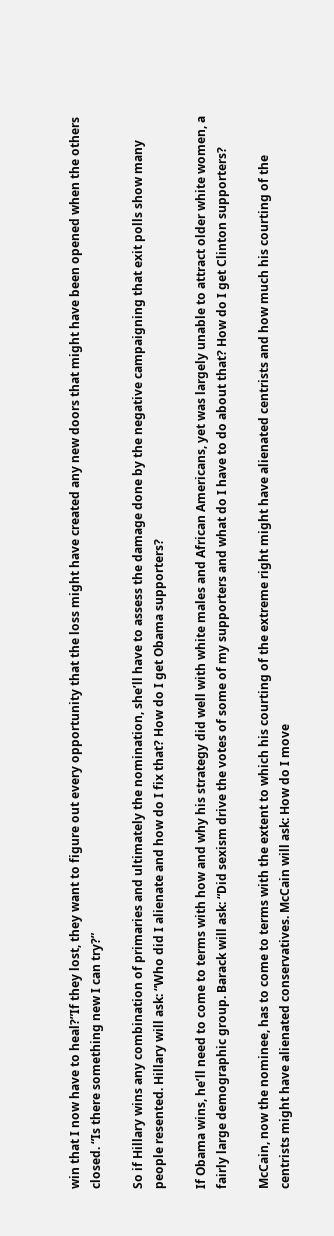win that I now have to heal?”If they lost, they want to figure out every opportunity that the loss might have created any new doors that might have been opened when the others closed. “Is there something new I can try?”

So if Hillary wins any combination of primaries and ultimately the nomination, she’ll have to assess the damage done by the negative campaigning that exit polls show many people resented. Hillary will ask: “Who did I alienate and how do I fix that? How do I get Obama supporters?

If Obama wins, he’ll need to come to terms with how and why his strategy did well with white males and African Americans, yet was largely unable to attract older white women, a fairly large demographic group. Barack will ask: “Did sexism drive the votes of some of my supporters and what do I have to do about that? How do I get Clinton supporters?

McCain, now the nominee, has to come to terms with the extent to which his courting of the extreme right might have alienated centrists and how much his courting of the centrists might have alienated conservatives. McCain will ask: How do I move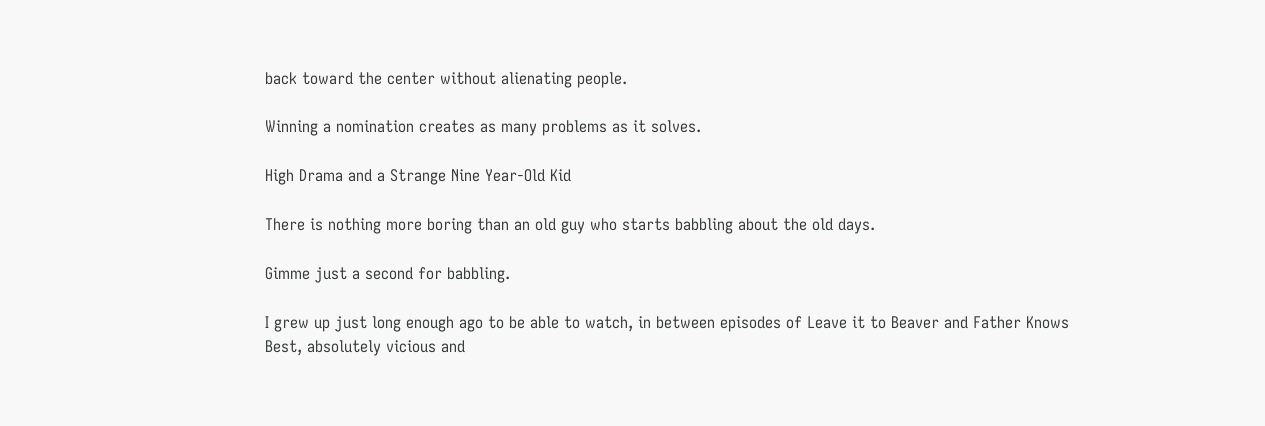back toward the center without alienating people.

Winning a nomination creates as many problems as it solves.

High Drama and a Strange Nine Year-Old Kid

There is nothing more boring than an old guy who starts babbling about the old days.

Gimme just a second for babbling.

I grew up just long enough ago to be able to watch, in between episodes of Leave it to Beaver and Father Knows Best, absolutely vicious and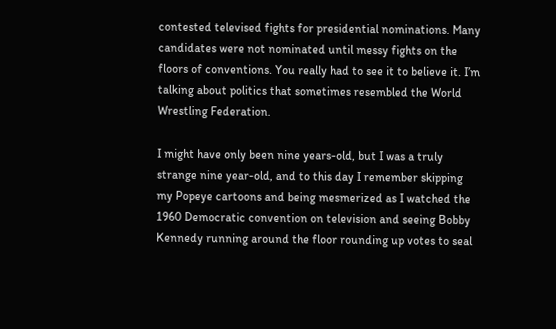contested televised fights for presidential nominations. Many candidates were not nominated until messy fights on the floors of conventions. You really had to see it to believe it. I’m talking about politics that sometimes resembled the World Wrestling Federation.

I might have only been nine years-old, but I was a truly strange nine year-old, and to this day I remember skipping my Popeye cartoons and being mesmerized as I watched the 1960 Democratic convention on television and seeing Bobby Kennedy running around the floor rounding up votes to seal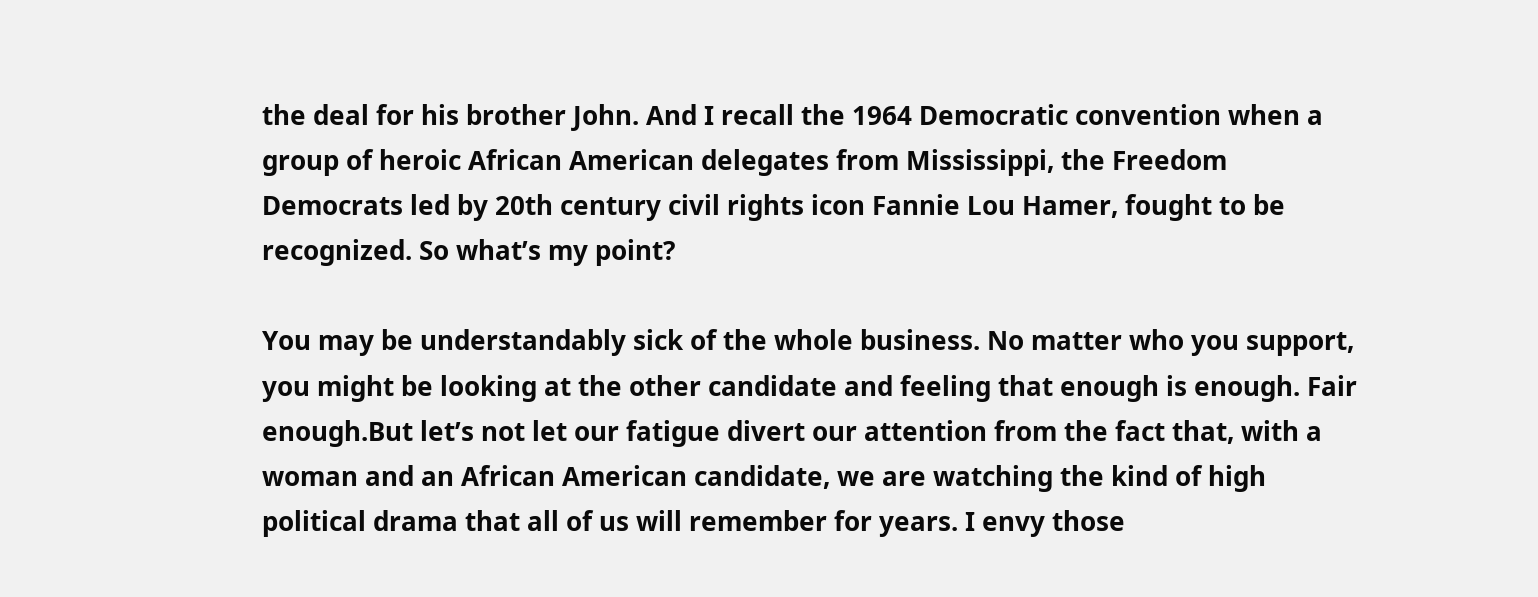the deal for his brother John. And I recall the 1964 Democratic convention when a group of heroic African American delegates from Mississippi, the Freedom Democrats led by 20th century civil rights icon Fannie Lou Hamer, fought to be recognized. So what’s my point?

You may be understandably sick of the whole business. No matter who you support, you might be looking at the other candidate and feeling that enough is enough. Fair enough.But let’s not let our fatigue divert our attention from the fact that, with a woman and an African American candidate, we are watching the kind of high political drama that all of us will remember for years. I envy those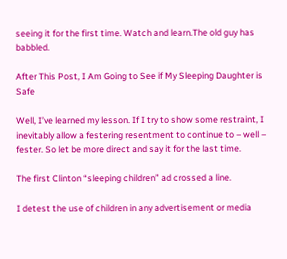seeing it for the first time. Watch and learn.The old guy has babbled.

After This Post, I Am Going to See if My Sleeping Daughter is Safe

Well, I’ve learned my lesson. If I try to show some restraint, I inevitably allow a festering resentment to continue to – well – fester. So let be more direct and say it for the last time.

The first Clinton “sleeping children” ad crossed a line.

I detest the use of children in any advertisement or media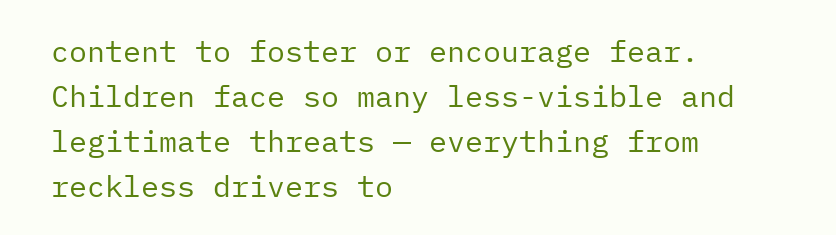content to foster or encourage fear. Children face so many less-visible and legitimate threats — everything from reckless drivers to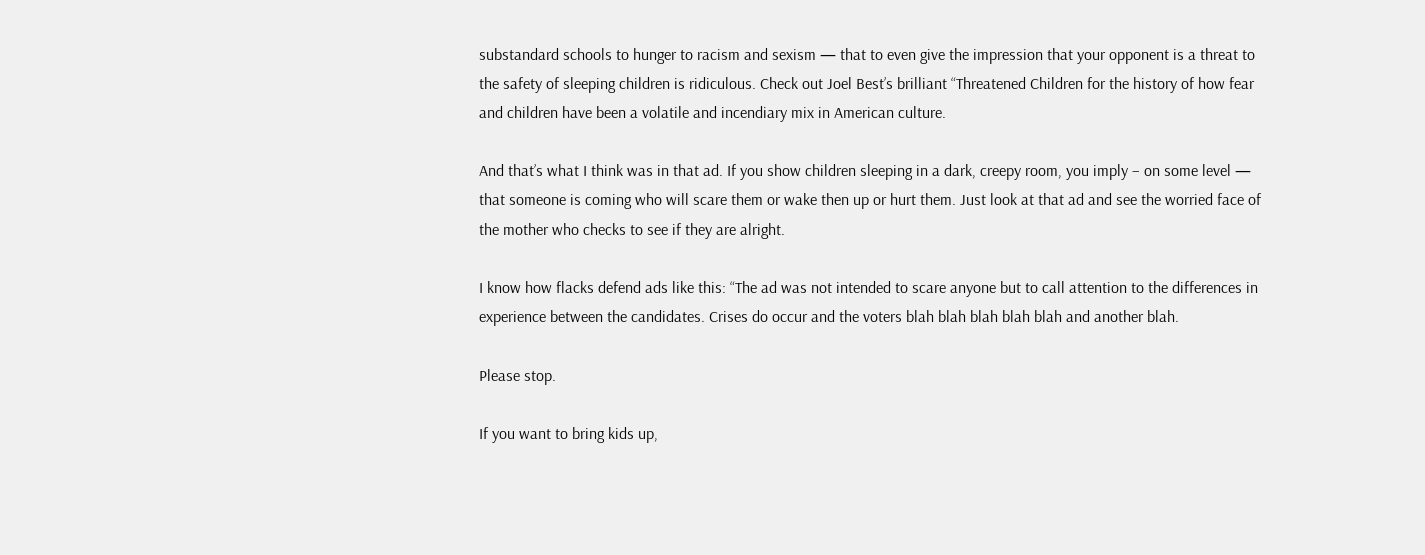substandard schools to hunger to racism and sexism — that to even give the impression that your opponent is a threat to the safety of sleeping children is ridiculous. Check out Joel Best’s brilliant “Threatened Children for the history of how fear and children have been a volatile and incendiary mix in American culture.

And that’s what I think was in that ad. If you show children sleeping in a dark, creepy room, you imply – on some level — that someone is coming who will scare them or wake then up or hurt them. Just look at that ad and see the worried face of the mother who checks to see if they are alright.

I know how flacks defend ads like this: “The ad was not intended to scare anyone but to call attention to the differences in experience between the candidates. Crises do occur and the voters blah blah blah blah blah and another blah.

Please stop.

If you want to bring kids up,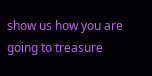show us how you are going to treasure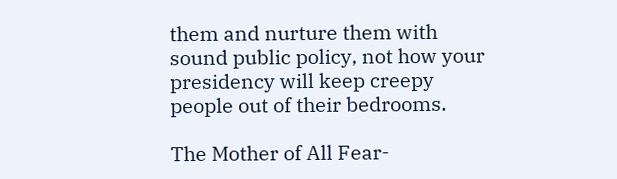them and nurture them with sound public policy, not how your presidency will keep creepy people out of their bedrooms.

The Mother of All Fear-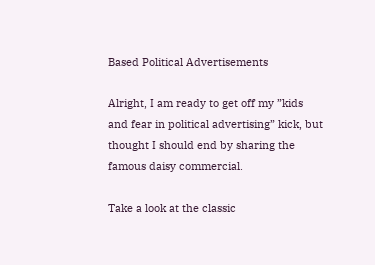Based Political Advertisements

Alright, I am ready to get off my ”kids and fear in political advertising” kick, but thought I should end by sharing the famous daisy commercial.

Take a look at the classic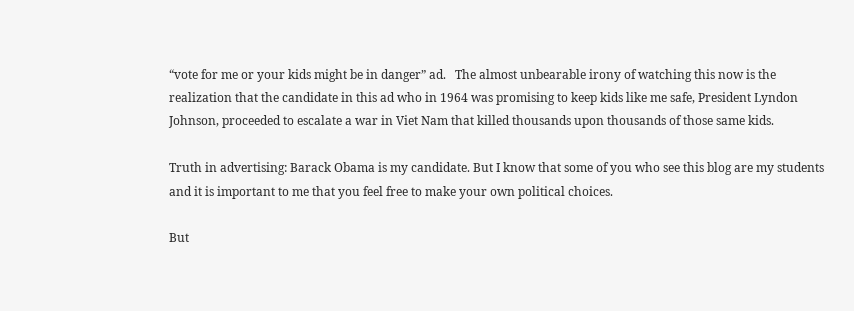“vote for me or your kids might be in danger” ad.   The almost unbearable irony of watching this now is the realization that the candidate in this ad who in 1964 was promising to keep kids like me safe, President Lyndon Johnson, proceeded to escalate a war in Viet Nam that killed thousands upon thousands of those same kids.

Truth in advertising: Barack Obama is my candidate. But I know that some of you who see this blog are my students and it is important to me that you feel free to make your own political choices.

But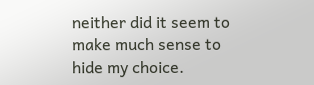neither did it seem to make much sense to hide my choice.